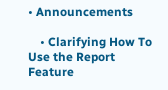• Announcements

    • Clarifying How To Use the Report Feature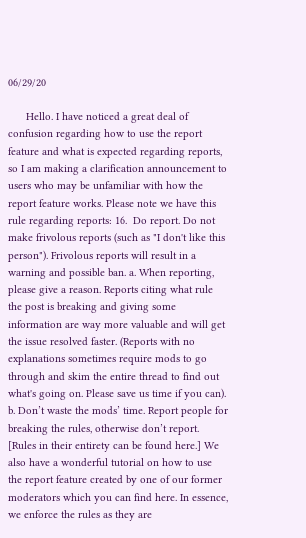06/29/20

      Hello. I have noticed a great deal of confusion regarding how to use the report feature and what is expected regarding reports, so I am making a clarification announcement to users who may be unfamiliar with how the report feature works. Please note we have this rule regarding reports: 16.  Do report. Do not make frivolous reports (such as "I don't like this person"). Frivolous reports will result in a warning and possible ban. a. When reporting, please give a reason. Reports citing what rule the post is breaking and giving some information are way more valuable and will get the issue resolved faster. (Reports with no explanations sometimes require mods to go through and skim the entire thread to find out what's going on. Please save us time if you can). b. Don’t waste the mods’ time. Report people for breaking the rules, otherwise don’t report. [Rules in their entirety can be found here.] We also have a wonderful tutorial on how to use the report feature created by one of our former moderators which you can find here. In essence, we enforce the rules as they are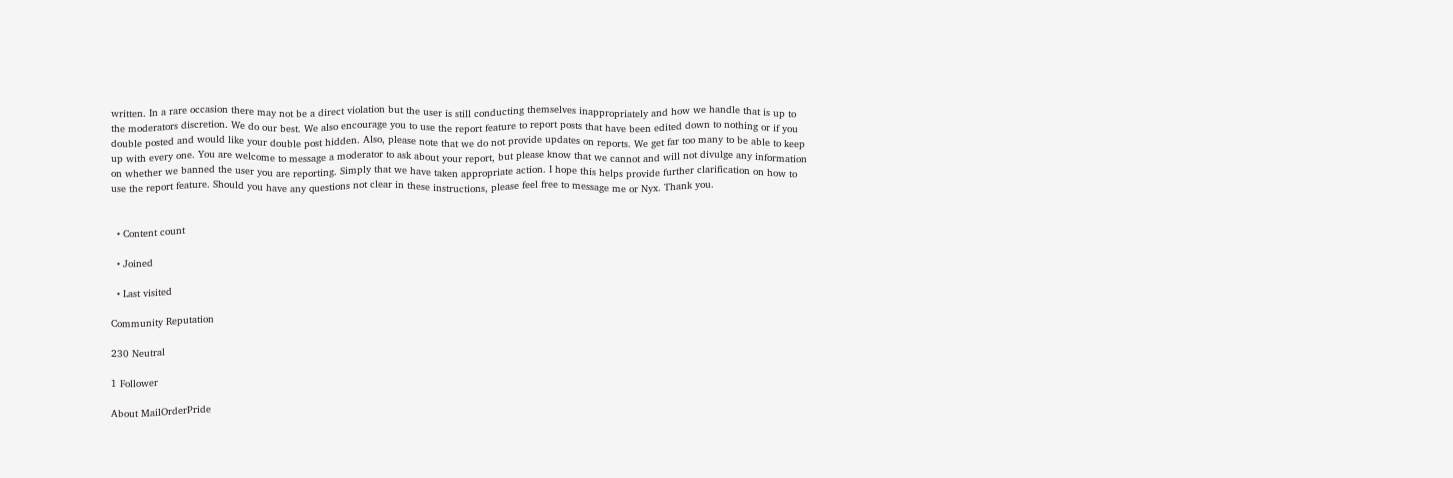written. In a rare occasion there may not be a direct violation but the user is still conducting themselves inappropriately and how we handle that is up to the moderators discretion. We do our best. We also encourage you to use the report feature to report posts that have been edited down to nothing or if you double posted and would like your double post hidden. Also, please note that we do not provide updates on reports. We get far too many to be able to keep up with every one. You are welcome to message a moderator to ask about your report, but please know that we cannot and will not divulge any information on whether we banned the user you are reporting. Simply that we have taken appropriate action. I hope this helps provide further clarification on how to use the report feature. Should you have any questions not clear in these instructions, please feel free to message me or Nyx. Thank you.


  • Content count

  • Joined

  • Last visited

Community Reputation

230 Neutral

1 Follower

About MailOrderPride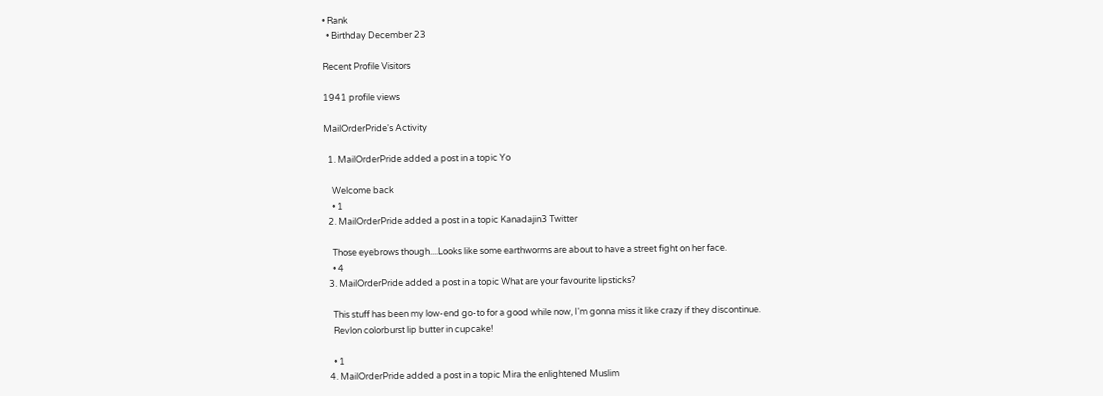• Rank
  • Birthday December 23

Recent Profile Visitors

1941 profile views

MailOrderPride's Activity

  1. MailOrderPride added a post in a topic Yo

    Welcome back
    • 1
  2. MailOrderPride added a post in a topic Kanadajin3 Twitter

    Those eyebrows though....Looks like some earthworms are about to have a street fight on her face.
    • 4
  3. MailOrderPride added a post in a topic What are your favourite lipsticks?

    This stuff has been my low-end go-to for a good while now, I'm gonna miss it like crazy if they discontinue.
    Revlon colorburst lip butter in cupcake!

    • 1
  4. MailOrderPride added a post in a topic Mira the enlightened Muslim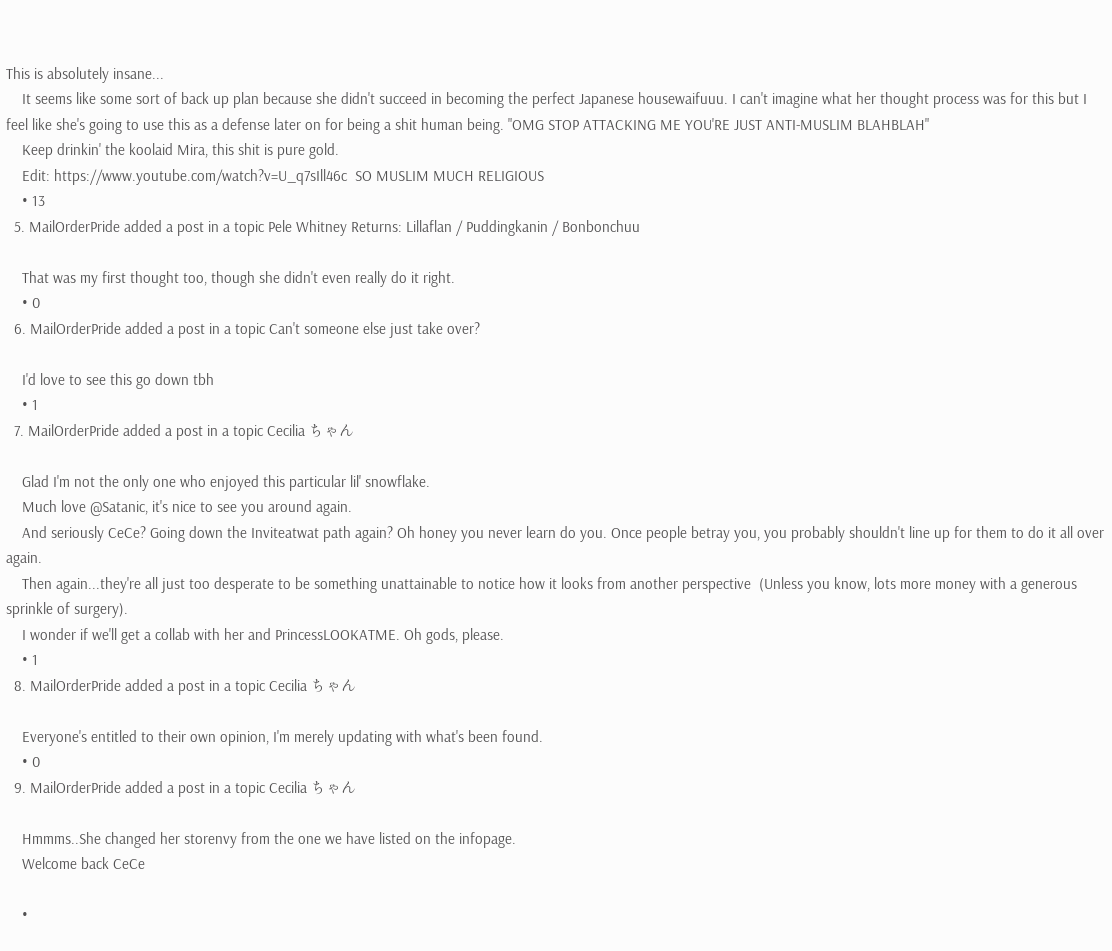This is absolutely insane...
    It seems like some sort of back up plan because she didn't succeed in becoming the perfect Japanese housewaifuuu. I can't imagine what her thought process was for this but I feel like she's going to use this as a defense later on for being a shit human being. "OMG STOP ATTACKING ME YOU'RE JUST ANTI-MUSLIM BLAHBLAH"
    Keep drinkin' the koolaid Mira, this shit is pure gold.
    Edit: https://www.youtube.com/watch?v=U_q7sIll46c  SO MUSLIM MUCH RELIGIOUS
    • 13
  5. MailOrderPride added a post in a topic Pele Whitney Returns: Lillaflan / Puddingkanin / Bonbonchuu

    That was my first thought too, though she didn't even really do it right.
    • 0
  6. MailOrderPride added a post in a topic Can't someone else just take over?

    I'd love to see this go down tbh
    • 1
  7. MailOrderPride added a post in a topic Cecilia ちゃん

    Glad I'm not the only one who enjoyed this particular lil' snowflake.
    Much love @Satanic, it's nice to see you around again.
    And seriously CeCe? Going down the Inviteatwat path again? Oh honey you never learn do you. Once people betray you, you probably shouldn't line up for them to do it all over again.
    Then again...they're all just too desperate to be something unattainable to notice how it looks from another perspective  (Unless you know, lots more money with a generous sprinkle of surgery).
    I wonder if we'll get a collab with her and PrincessLOOKATME. Oh gods, please.
    • 1
  8. MailOrderPride added a post in a topic Cecilia ちゃん

    Everyone's entitled to their own opinion, I'm merely updating with what's been found.
    • 0
  9. MailOrderPride added a post in a topic Cecilia ちゃん

    Hmmms..She changed her storenvy from the one we have listed on the infopage.
    Welcome back CeCe

    •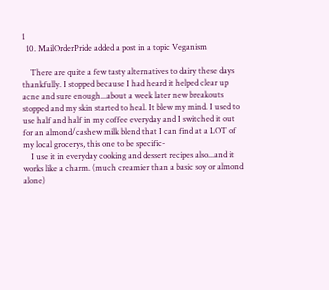1
  10. MailOrderPride added a post in a topic Veganism

    There are quite a few tasty alternatives to dairy these days thankfully. I stopped because I had heard it helped clear up acne and sure enough...about a week later new breakouts stopped and my skin started to heal. It blew my mind. I used to use half and half in my coffee everyday and I switched it out for an almond/cashew milk blend that I can find at a LOT of my local grocerys, this one to be specific-
    I use it in everyday cooking and dessert recipes also...and it works like a charm. (much creamier than a basic soy or almond alone)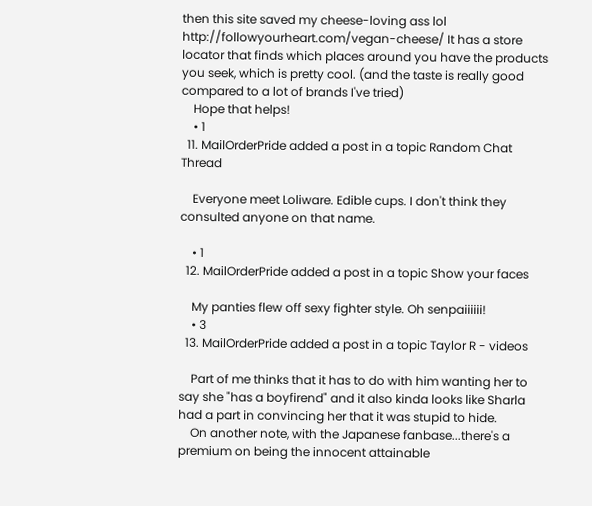then this site saved my cheese-loving ass lol http://followyourheart.com/vegan-cheese/ It has a store locator that finds which places around you have the products you seek, which is pretty cool. (and the taste is really good compared to a lot of brands I've tried)
    Hope that helps!
    • 1
  11. MailOrderPride added a post in a topic Random Chat Thread

    Everyone meet Loliware. Edible cups. I don't think they consulted anyone on that name.

    • 1
  12. MailOrderPride added a post in a topic Show your faces

    My panties flew off sexy fighter style. Oh senpaiiiiii!
    • 3
  13. MailOrderPride added a post in a topic Taylor R - videos

    Part of me thinks that it has to do with him wanting her to say she "has a boyfirend" and it also kinda looks like Sharla had a part in convincing her that it was stupid to hide.
    On another note, with the Japanese fanbase...there's a premium on being the innocent attainable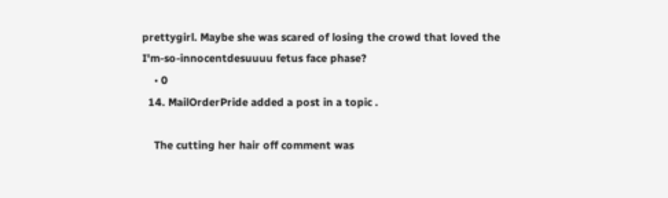prettygirl. Maybe she was scared of losing the crowd that loved the I'm-so-innocentdesuuuu fetus face phase?
    • 0
  14. MailOrderPride added a post in a topic .

    The cutting her hair off comment was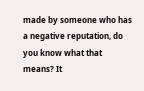made by someone who has a negative reputation, do you know what that means? It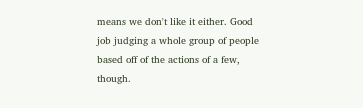means we don't like it either. Good job judging a whole group of people based off of the actions of a few, though.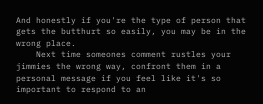And honestly if you're the type of person that gets the butthurt so easily, you may be in the wrong place.
    Next time someones comment rustles your jimmies the wrong way, confront them in a personal message if you feel like it's so important to respond to an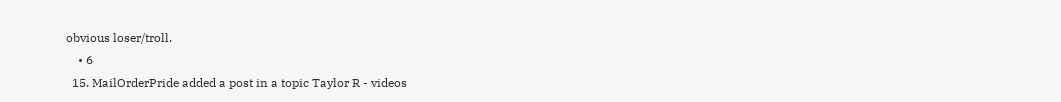obvious loser/troll.
    • 6
  15. MailOrderPride added a post in a topic Taylor R - videos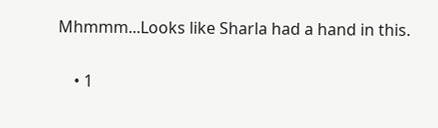Mhmmm...Looks like Sharla had a hand in this.

    • 1